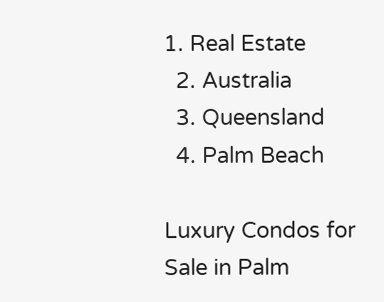1. Real Estate
  2. Australia
  3. Queensland
  4. Palm Beach

Luxury Condos for Sale in Palm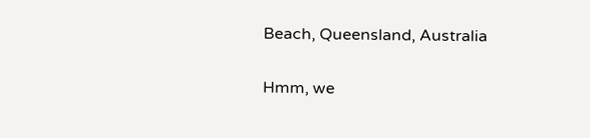Beach, Queensland, Australia

Hmm, we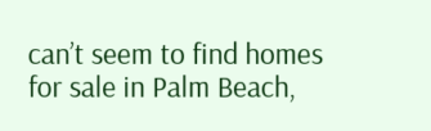can’t seem to find homes for sale in Palm Beach,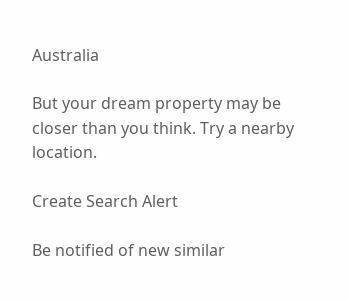Australia

But your dream property may be closer than you think. Try a nearby location.

Create Search Alert

Be notified of new similar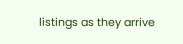listings as they arrive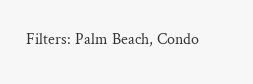Filters: Palm Beach, Condo